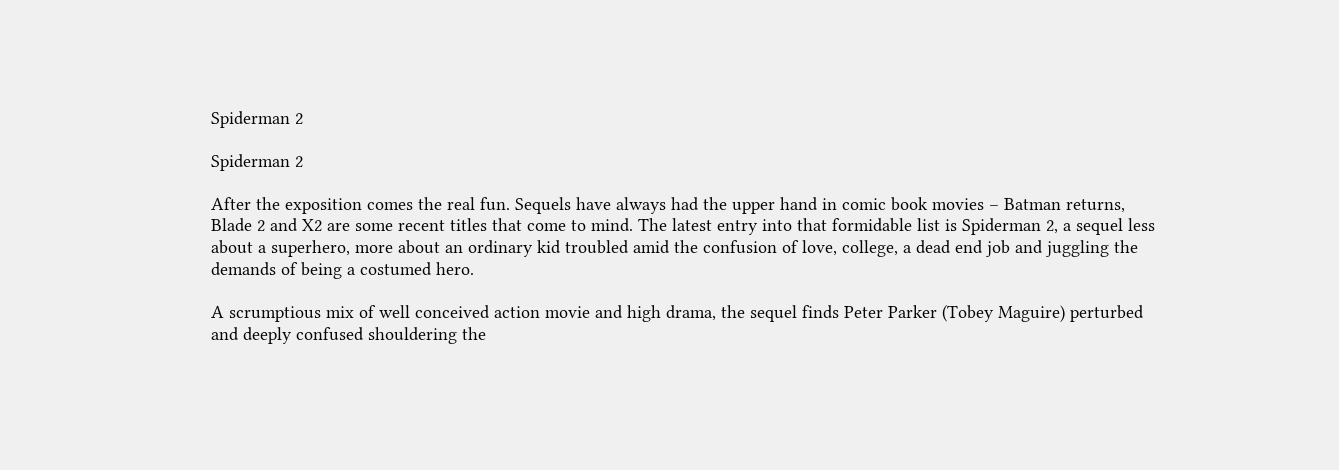Spiderman 2

Spiderman 2

After the exposition comes the real fun. Sequels have always had the upper hand in comic book movies – Batman returns, Blade 2 and X2 are some recent titles that come to mind. The latest entry into that formidable list is Spiderman 2, a sequel less about a superhero, more about an ordinary kid troubled amid the confusion of love, college, a dead end job and juggling the demands of being a costumed hero.

A scrumptious mix of well conceived action movie and high drama, the sequel finds Peter Parker (Tobey Maguire) perturbed and deeply confused shouldering the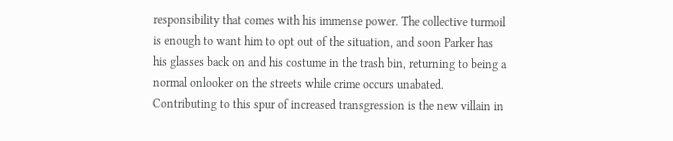responsibility that comes with his immense power. The collective turmoil is enough to want him to opt out of the situation, and soon Parker has his glasses back on and his costume in the trash bin, returning to being a normal onlooker on the streets while crime occurs unabated. Contributing to this spur of increased transgression is the new villain in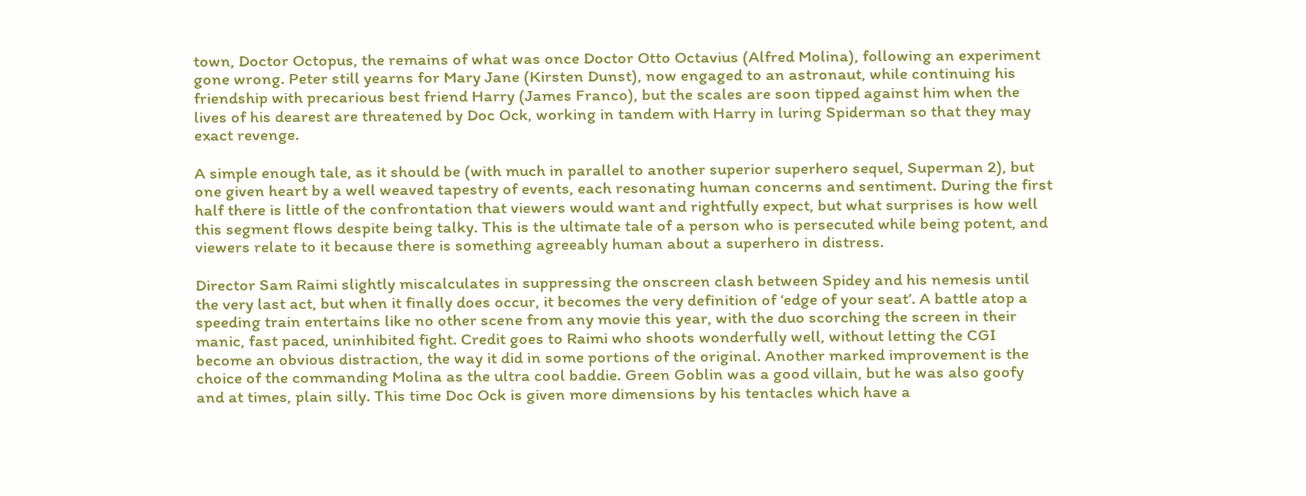town, Doctor Octopus, the remains of what was once Doctor Otto Octavius (Alfred Molina), following an experiment gone wrong. Peter still yearns for Mary Jane (Kirsten Dunst), now engaged to an astronaut, while continuing his friendship with precarious best friend Harry (James Franco), but the scales are soon tipped against him when the lives of his dearest are threatened by Doc Ock, working in tandem with Harry in luring Spiderman so that they may exact revenge.

A simple enough tale, as it should be (with much in parallel to another superior superhero sequel, Superman 2), but one given heart by a well weaved tapestry of events, each resonating human concerns and sentiment. During the first half there is little of the confrontation that viewers would want and rightfully expect, but what surprises is how well this segment flows despite being talky. This is the ultimate tale of a person who is persecuted while being potent, and viewers relate to it because there is something agreeably human about a superhero in distress.

Director Sam Raimi slightly miscalculates in suppressing the onscreen clash between Spidey and his nemesis until the very last act, but when it finally does occur, it becomes the very definition of ‘edge of your seat’. A battle atop a speeding train entertains like no other scene from any movie this year, with the duo scorching the screen in their manic, fast paced, uninhibited fight. Credit goes to Raimi who shoots wonderfully well, without letting the CGI become an obvious distraction, the way it did in some portions of the original. Another marked improvement is the choice of the commanding Molina as the ultra cool baddie. Green Goblin was a good villain, but he was also goofy and at times, plain silly. This time Doc Ock is given more dimensions by his tentacles which have a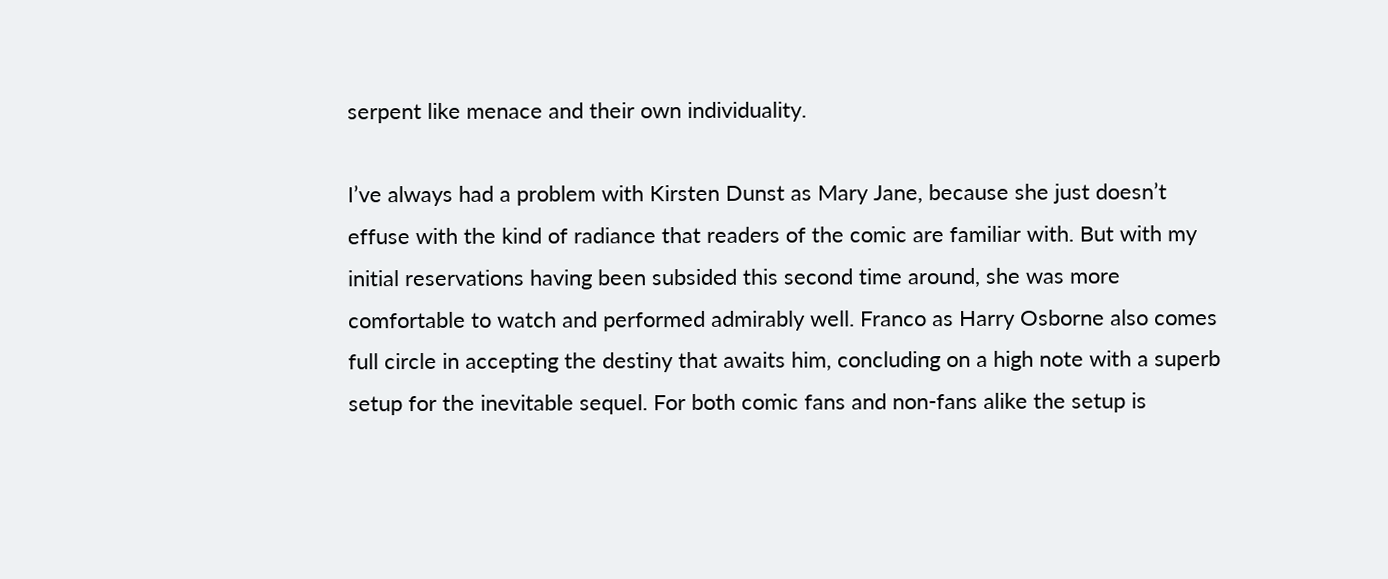serpent like menace and their own individuality.

I’ve always had a problem with Kirsten Dunst as Mary Jane, because she just doesn’t effuse with the kind of radiance that readers of the comic are familiar with. But with my initial reservations having been subsided this second time around, she was more comfortable to watch and performed admirably well. Franco as Harry Osborne also comes full circle in accepting the destiny that awaits him, concluding on a high note with a superb setup for the inevitable sequel. For both comic fans and non-fans alike the setup is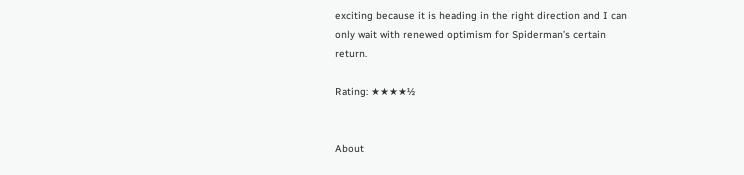exciting because it is heading in the right direction and I can only wait with renewed optimism for Spiderman’s certain return.

Rating: ★★★★½


About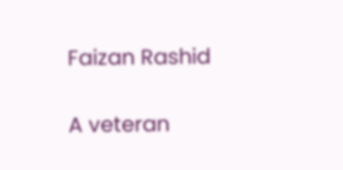Faizan Rashid

A veteran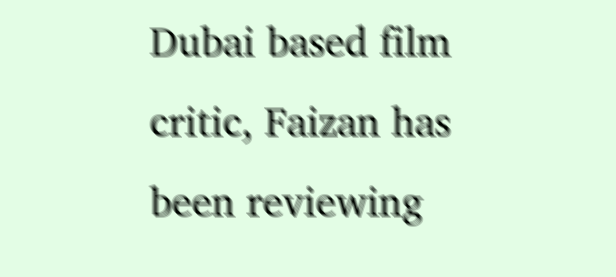Dubai based film critic, Faizan has been reviewing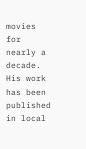movies for nearly a decade. His work has been published in local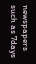newspapers such as 7days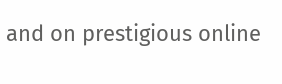and on prestigious online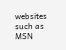websites such as MSN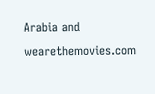Arabia and wearethemovies.com